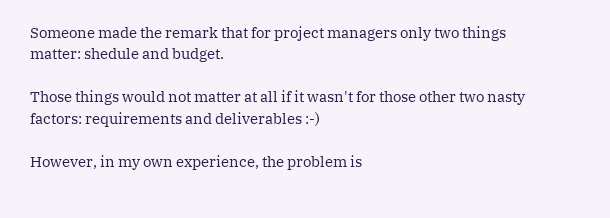Someone made the remark that for project managers only two things
matter: shedule and budget.

Those things would not matter at all if it wasn't for those other two nasty
factors: requirements and deliverables :-)

However, in my own experience, the problem is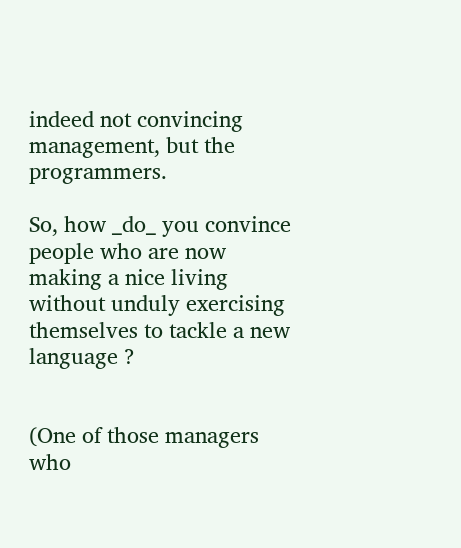indeed not convincing
management, but the programmers.

So, how _do_ you convince people who are now making a nice living
without unduly exercising themselves to tackle a new language ?


(One of those managers who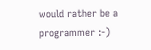would rather be a programmer :-)